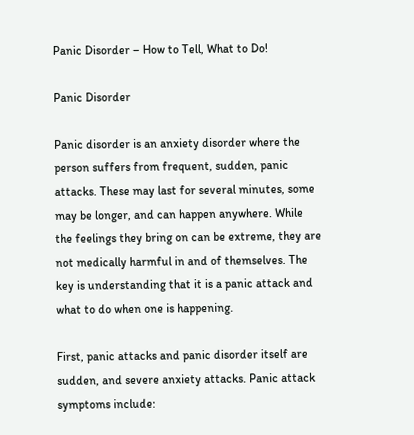Panic Disorder – How to Tell, What to Do!

Panic Disorder

Panic disorder is an anxiety disorder where the person suffers from frequent, sudden, panic attacks. These may last for several minutes, some may be longer, and can happen anywhere. While the feelings they bring on can be extreme, they are not medically harmful in and of themselves. The key is understanding that it is a panic attack and what to do when one is happening.

First, panic attacks and panic disorder itself are sudden, and severe anxiety attacks. Panic attack symptoms include: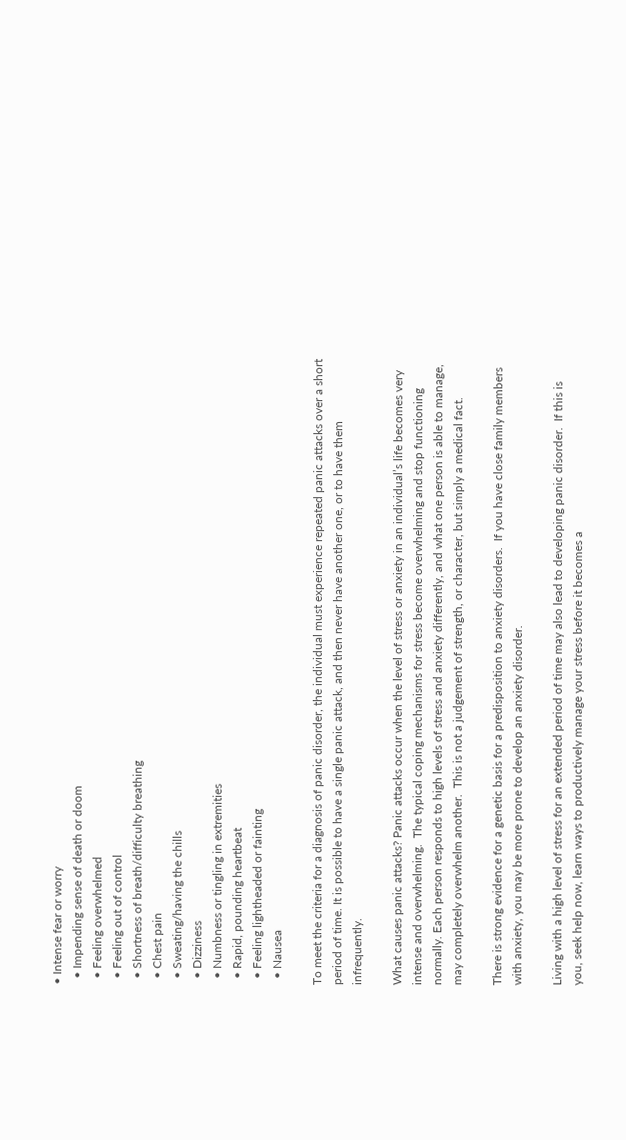• Intense fear or worry
  • Impending sense of death or doom
  • Feeling overwhelmed
  • Feeling out of control
  • Shortness of breath/difficulty breathing
  • Chest pain
  • Sweating/having the chills
  • Dizziness
  • Numbness or tingling in extremities
  • Rapid, pounding heartbeat
  • Feeling lightheaded or fainting
  • Nausea

To meet the criteria for a diagnosis of panic disorder, the individual must experience repeated panic attacks over a short period of time. It is possible to have a single panic attack, and then never have another one, or to have them infrequently.

What causes panic attacks? Panic attacks occur when the level of stress or anxiety in an individual’s life becomes very intense and overwhelming.  The typical coping mechanisms for stress become overwhelming and stop functioning normally. Each person responds to high levels of stress and anxiety differently, and what one person is able to manage, may completely overwhelm another.  This is not a judgement of strength, or character, but simply a medical fact.

There is strong evidence for a genetic basis for a predisposition to anxiety disorders.  If you have close family members with anxiety, you may be more prone to develop an anxiety disorder.

Living with a high level of stress for an extended period of time may also lead to developing panic disorder.  If this is you, seek help now, learn ways to productively manage your stress before it becomes a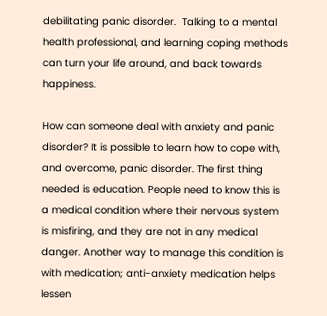debilitating panic disorder.  Talking to a mental health professional, and learning coping methods can turn your life around, and back towards happiness.

How can someone deal with anxiety and panic disorder? It is possible to learn how to cope with, and overcome, panic disorder. The first thing needed is education. People need to know this is a medical condition where their nervous system is misfiring, and they are not in any medical danger. Another way to manage this condition is with medication; anti-anxiety medication helps lessen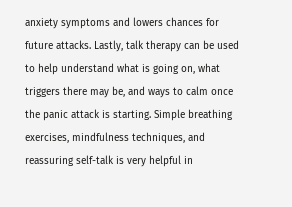anxiety symptoms and lowers chances for future attacks. Lastly, talk therapy can be used to help understand what is going on, what triggers there may be, and ways to calm once the panic attack is starting. Simple breathing exercises, mindfulness techniques, and reassuring self-talk is very helpful in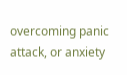overcoming panic attack, or anxiety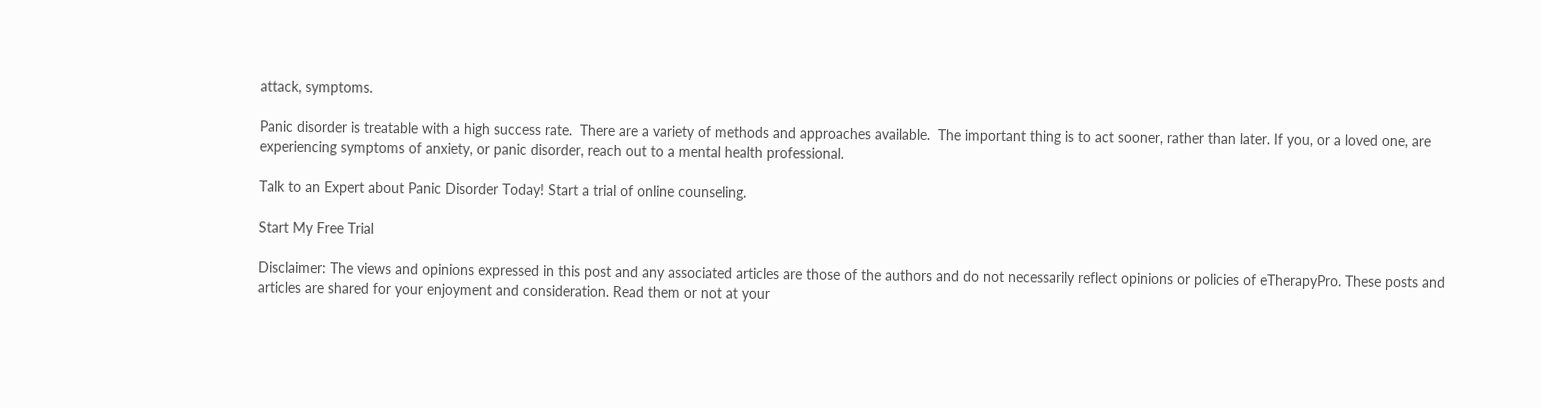attack, symptoms.

Panic disorder is treatable with a high success rate.  There are a variety of methods and approaches available.  The important thing is to act sooner, rather than later. If you, or a loved one, are experiencing symptoms of anxiety, or panic disorder, reach out to a mental health professional.

Talk to an Expert about Panic Disorder Today! Start a trial of online counseling.

Start My Free Trial

Disclaimer: The views and opinions expressed in this post and any associated articles are those of the authors and do not necessarily reflect opinions or policies of eTherapyPro. These posts and articles are shared for your enjoyment and consideration. Read them or not at your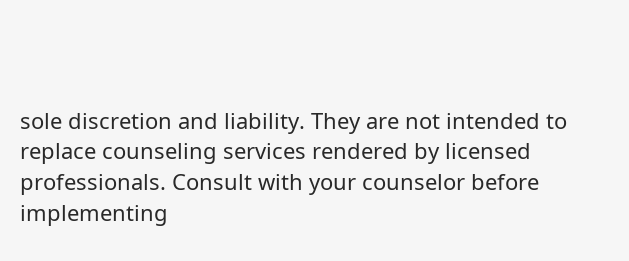sole discretion and liability. They are not intended to replace counseling services rendered by licensed professionals. Consult with your counselor before implementing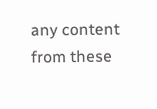any content from these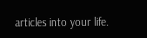articles into your life.